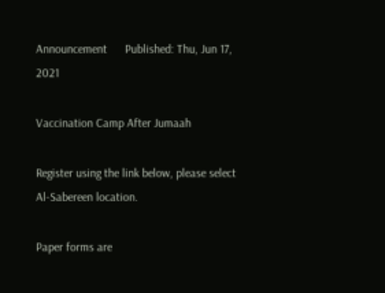Announcement      Published: Thu, Jun 17, 2021

Vaccination Camp After Jumaah

Register using the link below, please select Al-Sabereen location.

Paper forms are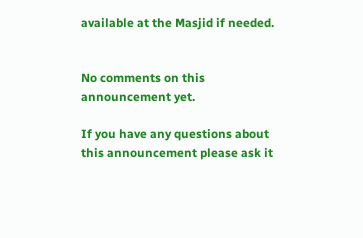available at the Masjid if needed.


No comments on this announcement yet.

If you have any questions about this announcement please ask it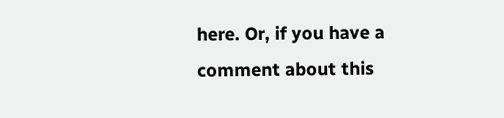here. Or, if you have a comment about this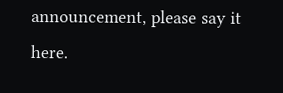announcement, please say it here.